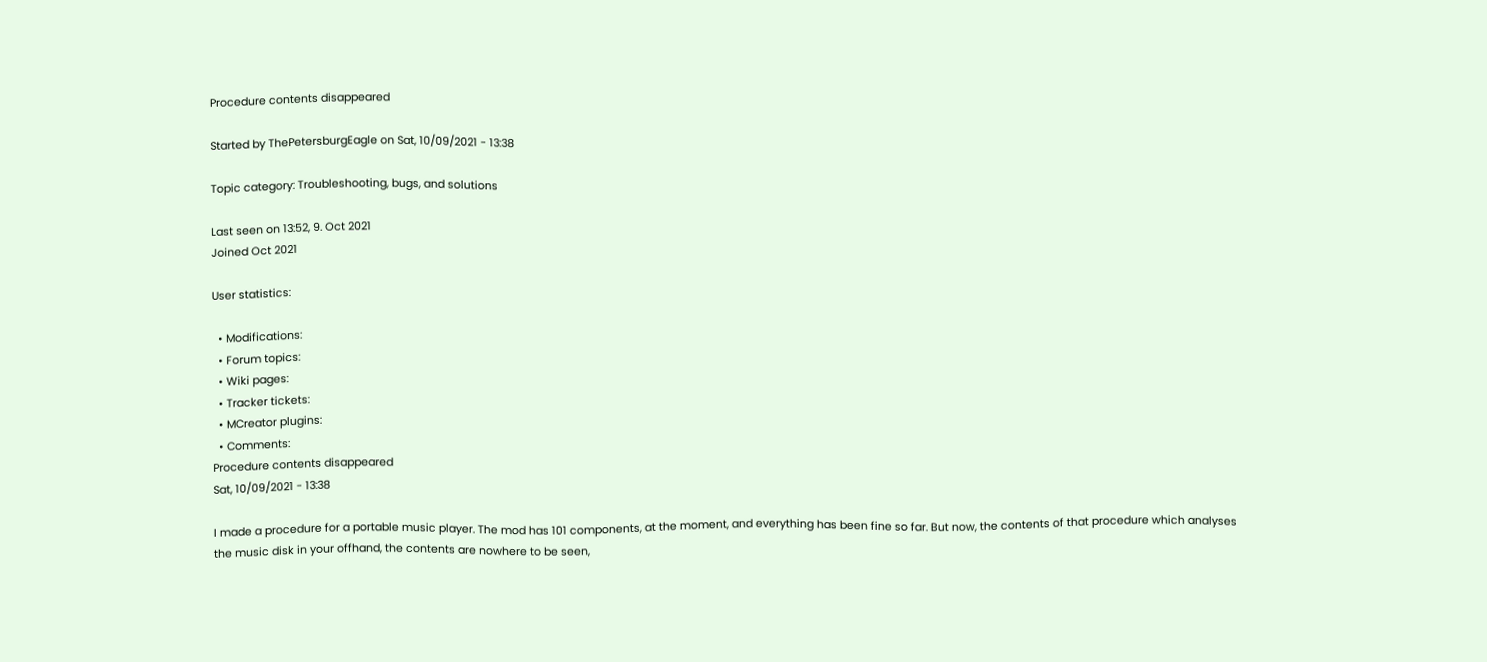Procedure contents disappeared

Started by ThePetersburgEagle on Sat, 10/09/2021 - 13:38

Topic category: Troubleshooting, bugs, and solutions

Last seen on 13:52, 9. Oct 2021
Joined Oct 2021

User statistics:

  • Modifications:
  • Forum topics:
  • Wiki pages:
  • Tracker tickets:
  • MCreator plugins:
  • Comments:
Procedure contents disappeared
Sat, 10/09/2021 - 13:38

I made a procedure for a portable music player. The mod has 101 components, at the moment, and everything has been fine so far. But now, the contents of that procedure which analyses the music disk in your offhand, the contents are nowhere to be seen,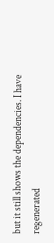but it still shows the dependencies. I have regenerated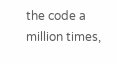the code a million times,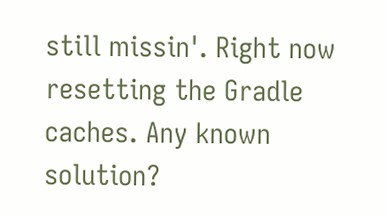still missin'. Right now resetting the Gradle caches. Any known solution?